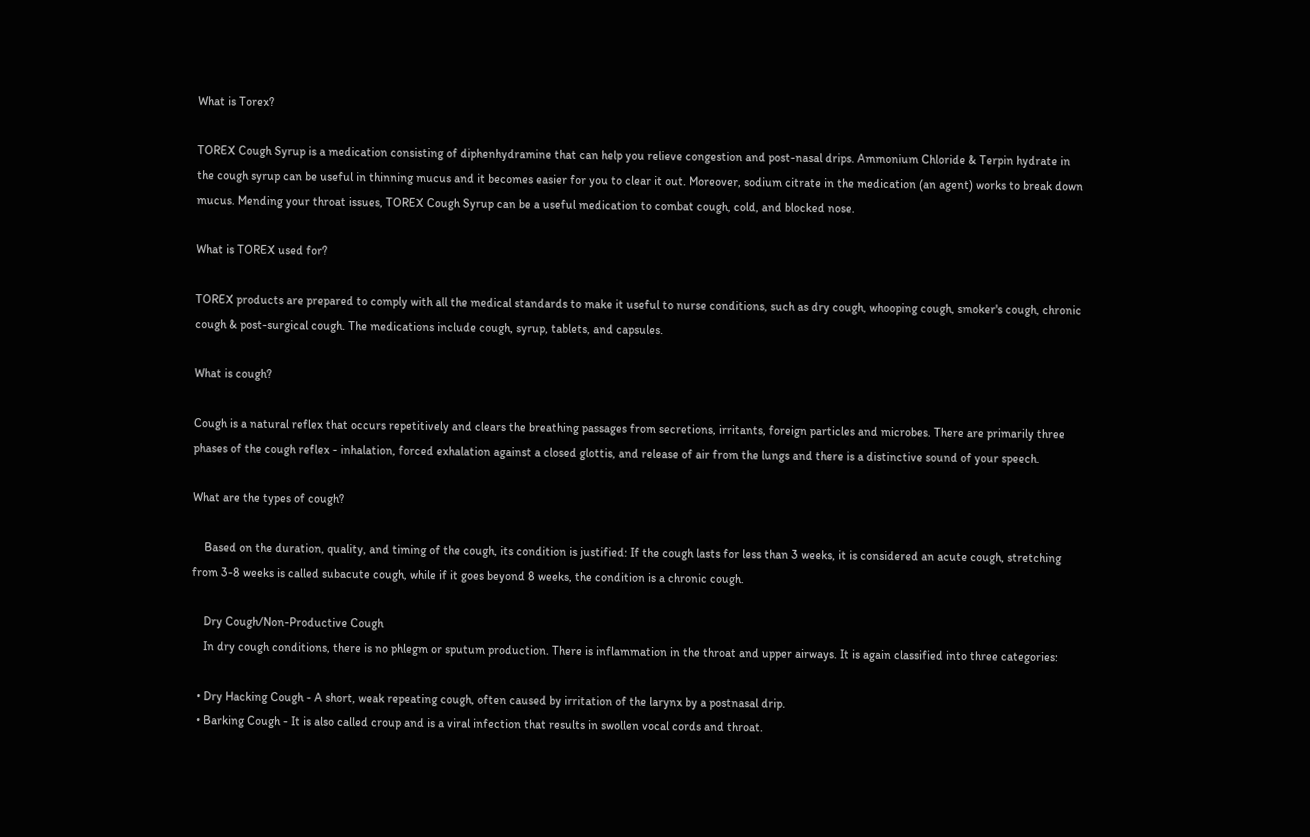What is Torex?

TOREX Cough Syrup is a medication consisting of diphenhydramine that can help you relieve congestion and post-nasal drips. Ammonium Chloride & Terpin hydrate in the cough syrup can be useful in thinning mucus and it becomes easier for you to clear it out. Moreover, sodium citrate in the medication (an agent) works to break down mucus. Mending your throat issues, TOREX Cough Syrup can be a useful medication to combat cough, cold, and blocked nose.

What is TOREX used for?

TOREX products are prepared to comply with all the medical standards to make it useful to nurse conditions, such as dry cough, whooping cough, smoker's cough, chronic cough & post-surgical cough. The medications include cough, syrup, tablets, and capsules.

What is cough?

Cough is a natural reflex that occurs repetitively and clears the breathing passages from secretions, irritants, foreign particles and microbes. There are primarily three phases of the cough reflex - inhalation, forced exhalation against a closed glottis, and release of air from the lungs and there is a distinctive sound of your speech.

What are the types of cough?

    Based on the duration, quality, and timing of the cough, its condition is justified: If the cough lasts for less than 3 weeks, it is considered an acute cough, stretching from 3-8 weeks is called subacute cough, while if it goes beyond 8 weeks, the condition is a chronic cough.

    Dry Cough/Non-Productive Cough
    In dry cough conditions, there is no phlegm or sputum production. There is inflammation in the throat and upper airways. It is again classified into three categories:

  • Dry Hacking Cough - A short, weak repeating cough, often caused by irritation of the larynx by a postnasal drip.
  • Barking Cough - It is also called croup and is a viral infection that results in swollen vocal cords and throat.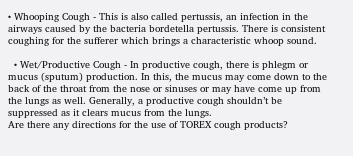• Whooping Cough - This is also called pertussis, an infection in the airways caused by the bacteria bordetella pertussis. There is consistent coughing for the sufferer which brings a characteristic whoop sound.

  • Wet/Productive Cough - In productive cough, there is phlegm or mucus (sputum) production. In this, the mucus may come down to the back of the throat from the nose or sinuses or may have come up from the lungs as well. Generally, a productive cough shouldn’t be suppressed as it clears mucus from the lungs.
Are there any directions for the use of TOREX cough products?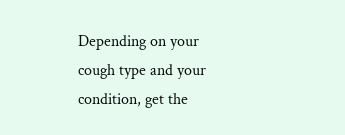Depending on your cough type and your condition, get the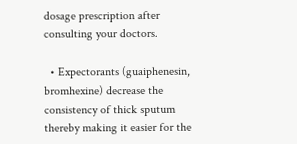dosage prescription after consulting your doctors.

  • Expectorants (guaiphenesin, bromhexine) decrease the consistency of thick sputum thereby making it easier for the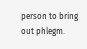person to bring out phlegm.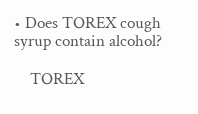• Does TOREX cough syrup contain alcohol?

    TOREX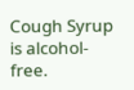Cough Syrup is alcohol-free.